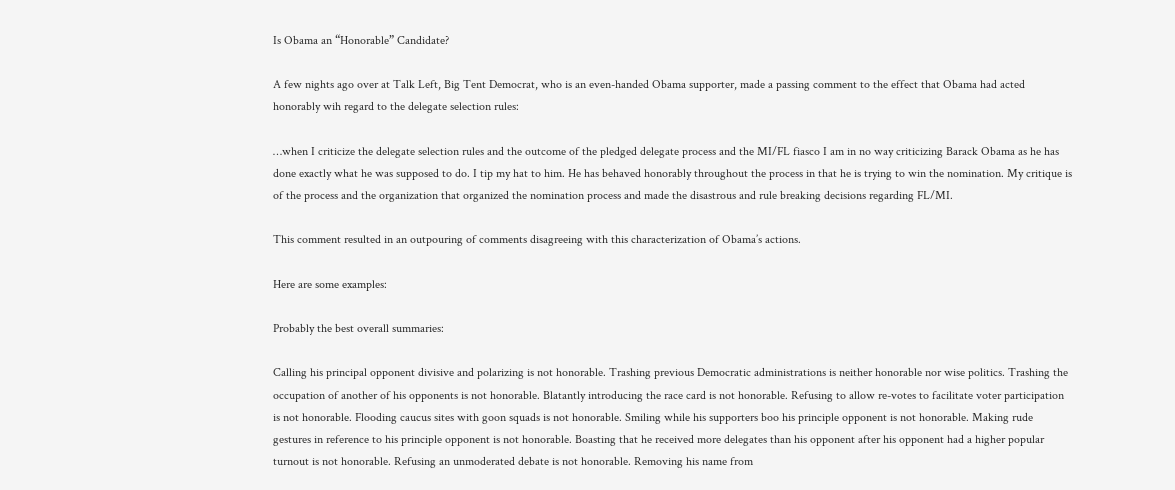Is Obama an “Honorable” Candidate?

A few nights ago over at Talk Left, Big Tent Democrat, who is an even-handed Obama supporter, made a passing comment to the effect that Obama had acted honorably wih regard to the delegate selection rules:

…when I criticize the delegate selection rules and the outcome of the pledged delegate process and the MI/FL fiasco I am in no way criticizing Barack Obama as he has done exactly what he was supposed to do. I tip my hat to him. He has behaved honorably throughout the process in that he is trying to win the nomination. My critique is of the process and the organization that organized the nomination process and made the disastrous and rule breaking decisions regarding FL/MI.

This comment resulted in an outpouring of comments disagreeing with this characterization of Obama’s actions.

Here are some examples:

Probably the best overall summaries:

Calling his principal opponent divisive and polarizing is not honorable. Trashing previous Democratic administrations is neither honorable nor wise politics. Trashing the occupation of another of his opponents is not honorable. Blatantly introducing the race card is not honorable. Refusing to allow re-votes to facilitate voter participation is not honorable. Flooding caucus sites with goon squads is not honorable. Smiling while his supporters boo his principle opponent is not honorable. Making rude gestures in reference to his principle opponent is not honorable. Boasting that he received more delegates than his opponent after his opponent had a higher popular turnout is not honorable. Refusing an unmoderated debate is not honorable. Removing his name from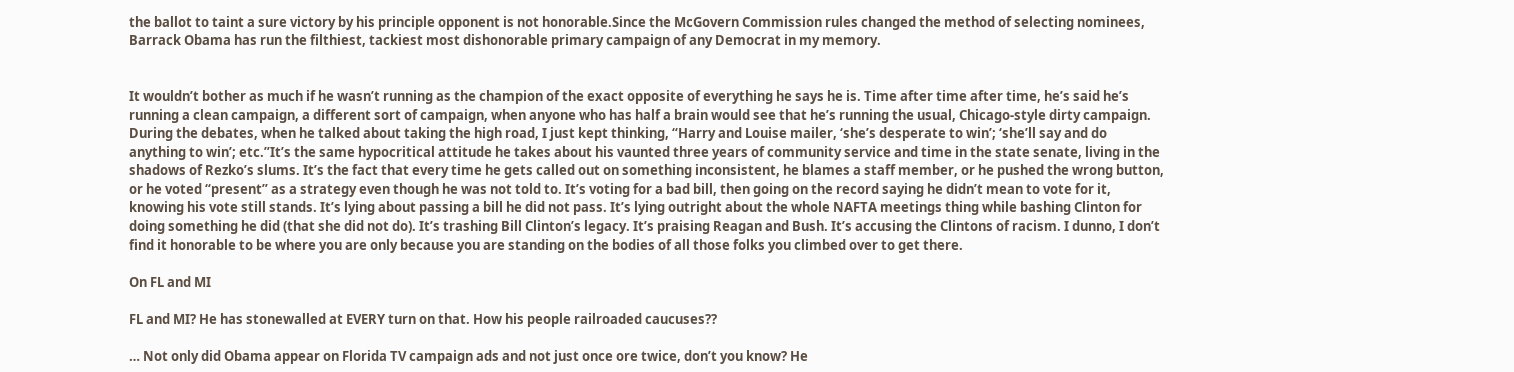the ballot to taint a sure victory by his principle opponent is not honorable.Since the McGovern Commission rules changed the method of selecting nominees, Barrack Obama has run the filthiest, tackiest most dishonorable primary campaign of any Democrat in my memory.


It wouldn’t bother as much if he wasn’t running as the champion of the exact opposite of everything he says he is. Time after time after time, he’s said he’s running a clean campaign, a different sort of campaign, when anyone who has half a brain would see that he’s running the usual, Chicago-style dirty campaign. During the debates, when he talked about taking the high road, I just kept thinking, “Harry and Louise mailer, ‘she’s desperate to win’; ‘she’ll say and do anything to win’; etc.”It’s the same hypocritical attitude he takes about his vaunted three years of community service and time in the state senate, living in the shadows of Rezko’s slums. It’s the fact that every time he gets called out on something inconsistent, he blames a staff member, or he pushed the wrong button, or he voted “present” as a strategy even though he was not told to. It’s voting for a bad bill, then going on the record saying he didn’t mean to vote for it, knowing his vote still stands. It’s lying about passing a bill he did not pass. It’s lying outright about the whole NAFTA meetings thing while bashing Clinton for doing something he did (that she did not do). It’s trashing Bill Clinton’s legacy. It’s praising Reagan and Bush. It’s accusing the Clintons of racism. I dunno, I don’t find it honorable to be where you are only because you are standing on the bodies of all those folks you climbed over to get there.

On FL and MI

FL and MI? He has stonewalled at EVERY turn on that. How his people railroaded caucuses??

… Not only did Obama appear on Florida TV campaign ads and not just once ore twice, don’t you know? He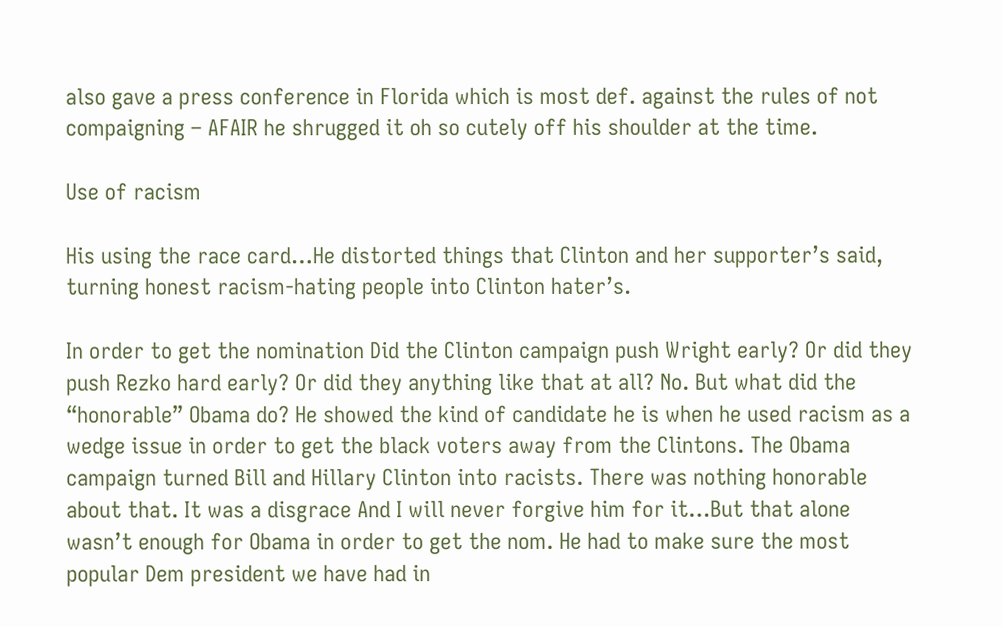also gave a press conference in Florida which is most def. against the rules of not compaigning – AFAIR he shrugged it oh so cutely off his shoulder at the time.

Use of racism

His using the race card…He distorted things that Clinton and her supporter’s said, turning honest racism-hating people into Clinton hater’s.

In order to get the nomination Did the Clinton campaign push Wright early? Or did they push Rezko hard early? Or did they anything like that at all? No. But what did the “honorable” Obama do? He showed the kind of candidate he is when he used racism as a wedge issue in order to get the black voters away from the Clintons. The Obama campaign turned Bill and Hillary Clinton into racists. There was nothing honorable about that. It was a disgrace And I will never forgive him for it…But that alone wasn’t enough for Obama in order to get the nom. He had to make sure the most popular Dem president we have had in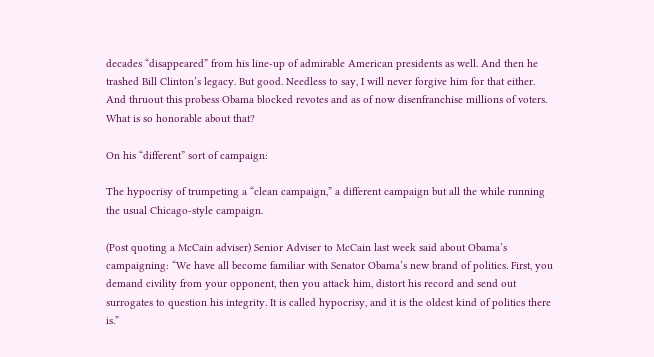decades “disappeared” from his line-up of admirable American presidents as well. And then he trashed Bill Clinton’s legacy. But good. Needless to say, I will never forgive him for that either. And thruout this probess Obama blocked revotes and as of now disenfranchise millions of voters. What is so honorable about that?

On his “different” sort of campaign:

The hypocrisy of trumpeting a “clean campaign,” a different campaign but all the while running the usual Chicago-style campaign.

(Post quoting a McCain adviser) Senior Adviser to McCain last week said about Obama’s campaigning: “We have all become familiar with Senator Obama’s new brand of politics. First, you demand civility from your opponent, then you attack him, distort his record and send out surrogates to question his integrity. It is called hypocrisy, and it is the oldest kind of politics there is.”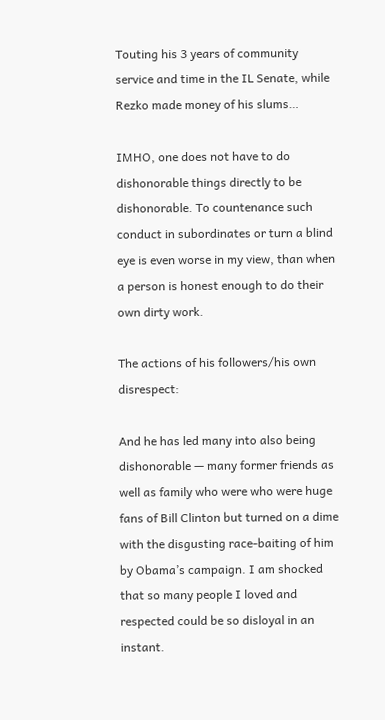Touting his 3 years of community service and time in the IL Senate, while Rezko made money of his slums…

IMHO, one does not have to do dishonorable things directly to be dishonorable. To countenance such conduct in subordinates or turn a blind eye is even worse in my view, than when a person is honest enough to do their own dirty work.

The actions of his followers/his own disrespect:

And he has led many into also being dishonorable — many former friends as well as family who were who were huge fans of Bill Clinton but turned on a dime with the disgusting race-baiting of him by Obama’s campaign. I am shocked that so many people I loved and respected could be so disloyal in an instant.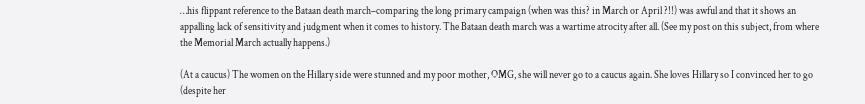…his flippant reference to the Bataan death march–comparing the long primary campaign (when was this? in March or April ?!!) was awful and that it shows an appalling lack of sensitivity and judgment when it comes to history. The Bataan death march was a wartime atrocity after all. (See my post on this subject, from where the Memorial March actually happens.)

(At a caucus) The women on the Hillary side were stunned and my poor mother, OMG, she will never go to a caucus again. She loves Hillary so I convinced her to go (despite her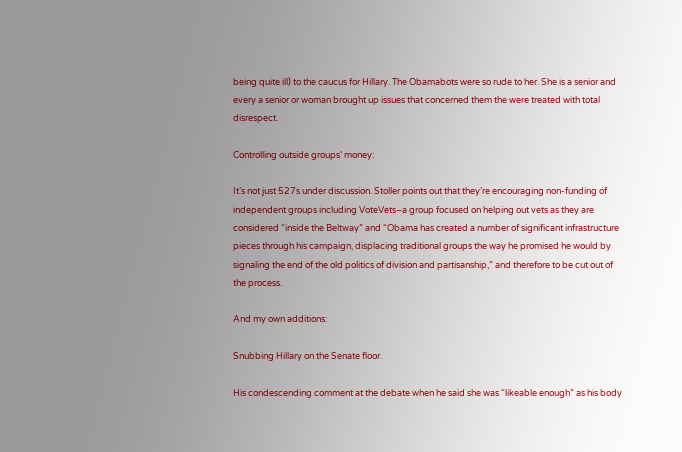being quite ill) to the caucus for Hillary. The Obamabots were so rude to her. She is a senior and every a senior or woman brought up issues that concerned them the were treated with total disrespect.

Controlling outside groups’ money:

It’s not just 527s under discussion. Stoller points out that they’re encouraging non-funding of independent groups including VoteVets–a group focused on helping out vets as they are considered “inside the Beltway” and “Obama has created a number of significant infrastructure pieces through his campaign, displacing traditional groups the way he promised he would by signaling the end of the old politics of division and partisanship,” and therefore to be cut out of the process.

And my own additions:

Snubbing Hillary on the Senate floor.

His condescending comment at the debate when he said she was “likeable enough” as his body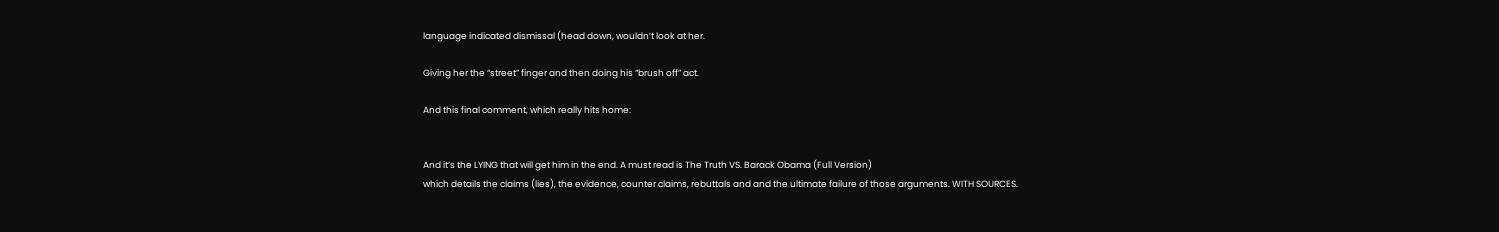language indicated dismissal (head down, wouldn’t look at her.

Giving her the “street” finger and then doing his “brush off” act.

And this final comment, which really hits home:


And it’s the LYING that will get him in the end. A must read is The Truth VS. Barack Obama (Full Version)
which details the claims (lies), the evidence, counter claims, rebuttals and and the ultimate failure of those arguments. WITH SOURCES.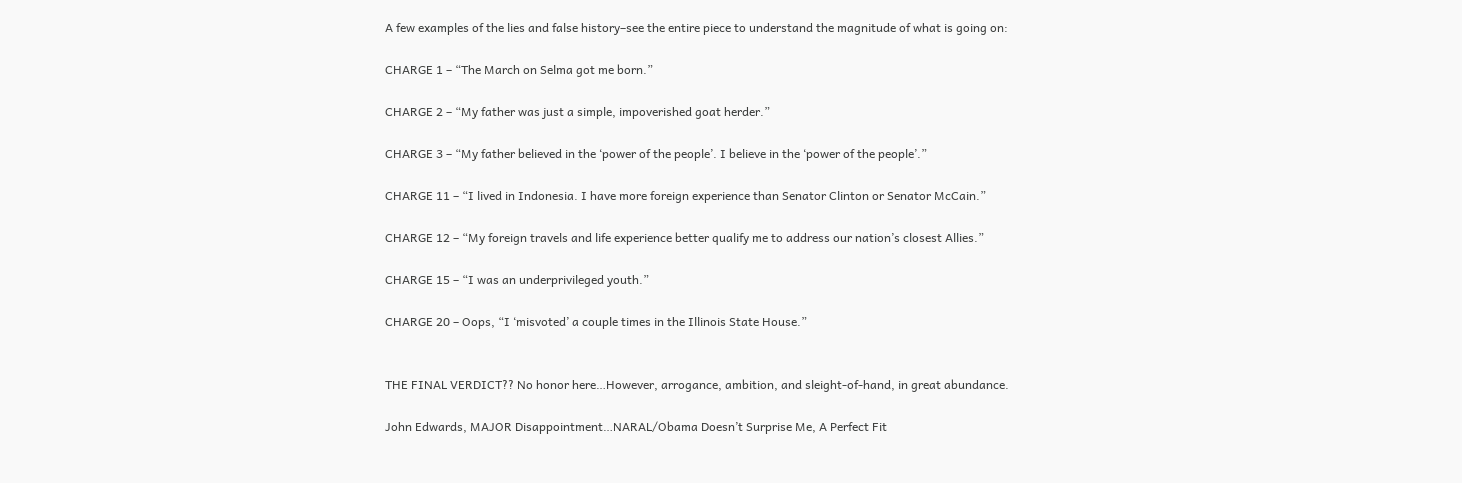A few examples of the lies and false history–see the entire piece to understand the magnitude of what is going on:

CHARGE 1 – “The March on Selma got me born.”

CHARGE 2 – “My father was just a simple, impoverished goat herder.”

CHARGE 3 – “My father believed in the ‘power of the people’. I believe in the ‘power of the people’.”

CHARGE 11 – “I lived in Indonesia. I have more foreign experience than Senator Clinton or Senator McCain.”

CHARGE 12 – “My foreign travels and life experience better qualify me to address our nation’s closest Allies.”

CHARGE 15 – “I was an underprivileged youth.”

CHARGE 20 – Oops, “I ‘misvoted’ a couple times in the Illinois State House.”


THE FINAL VERDICT?? No honor here…However, arrogance, ambition, and sleight-of-hand, in great abundance.

John Edwards, MAJOR Disappointment…NARAL/Obama Doesn’t Surprise Me, A Perfect Fit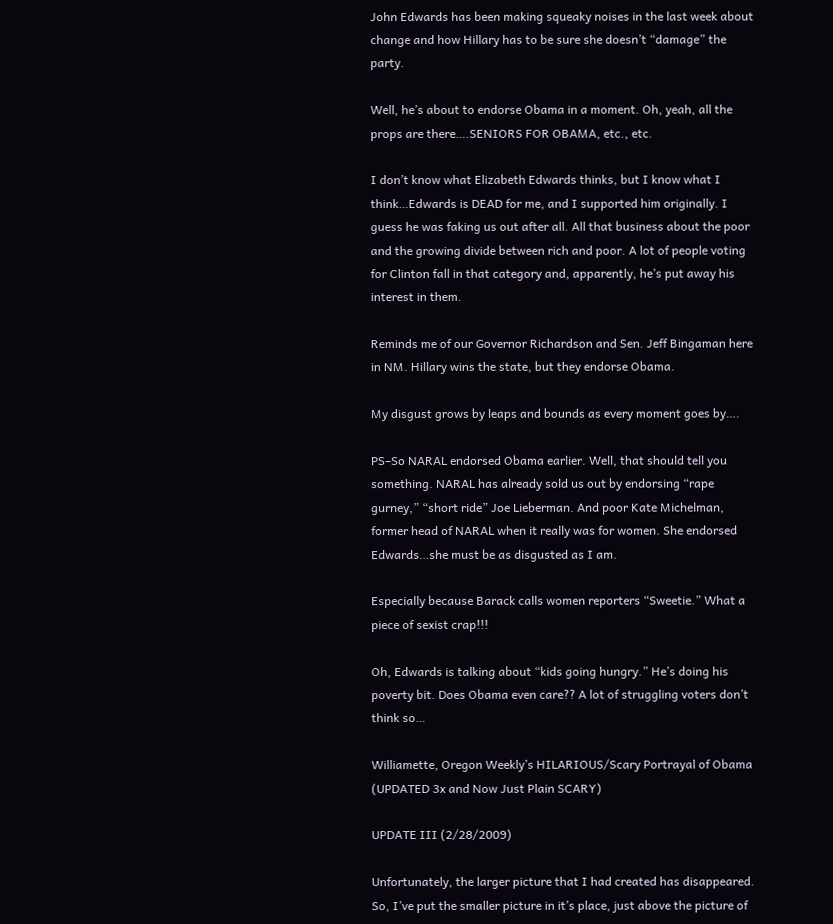John Edwards has been making squeaky noises in the last week about change and how Hillary has to be sure she doesn’t “damage” the party.

Well, he’s about to endorse Obama in a moment. Oh, yeah, all the props are there….SENIORS FOR OBAMA, etc., etc.

I don’t know what Elizabeth Edwards thinks, but I know what I think…Edwards is DEAD for me, and I supported him originally. I guess he was faking us out after all. All that business about the poor and the growing divide between rich and poor. A lot of people voting for Clinton fall in that category and, apparently, he’s put away his interest in them.

Reminds me of our Governor Richardson and Sen. Jeff Bingaman here in NM. Hillary wins the state, but they endorse Obama.

My disgust grows by leaps and bounds as every moment goes by….

PS–So NARAL endorsed Obama earlier. Well, that should tell you something. NARAL has already sold us out by endorsing “rape gurney,” “short ride” Joe Lieberman. And poor Kate Michelman, former head of NARAL when it really was for women. She endorsed Edwards…she must be as disgusted as I am.

Especially because Barack calls women reporters “Sweetie.” What a piece of sexist crap!!!

Oh, Edwards is talking about “kids going hungry.” He’s doing his poverty bit. Does Obama even care?? A lot of struggling voters don’t think so…

Williamette, Oregon Weekly’s HILARIOUS/Scary Portrayal of Obama (UPDATED 3x and Now Just Plain SCARY)

UPDATE III (2/28/2009)

Unfortunately, the larger picture that I had created has disappeared. So, I’ve put the smaller picture in it’s place, just above the picture of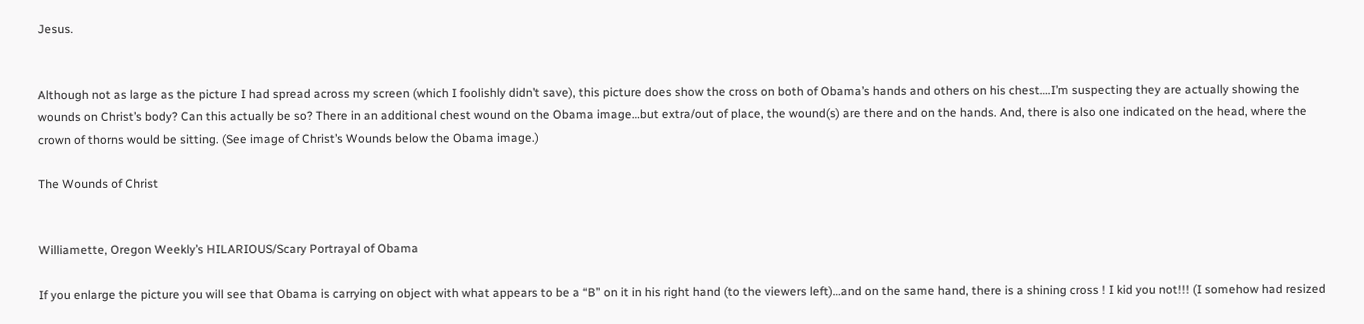Jesus.


Although not as large as the picture I had spread across my screen (which I foolishly didn’t save), this picture does show the cross on both of Obama’s hands and others on his chest….I’m suspecting they are actually showing the wounds on Christ’s body? Can this actually be so? There in an additional chest wound on the Obama image…but extra/out of place, the wound(s) are there and on the hands. And, there is also one indicated on the head, where the crown of thorns would be sitting. (See image of Christ’s Wounds below the Obama image.)

The Wounds of Christ


Williamette, Oregon Weekly’s HILARIOUS/Scary Portrayal of Obama

If you enlarge the picture you will see that Obama is carrying on object with what appears to be a “B” on it in his right hand (to the viewers left)…and on the same hand, there is a shining cross ! I kid you not!!! (I somehow had resized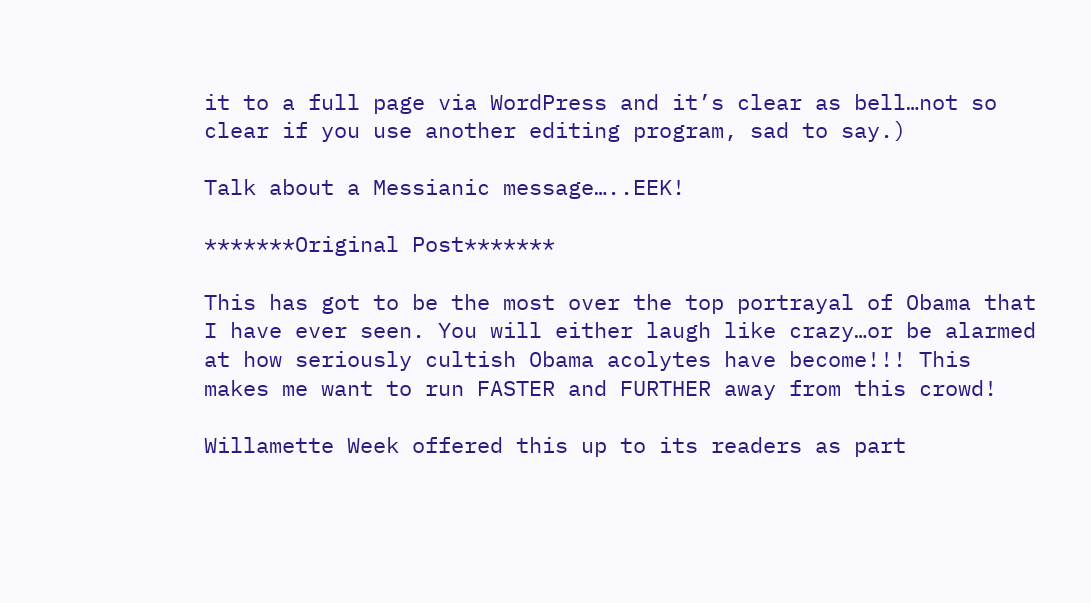it to a full page via WordPress and it’s clear as bell…not so clear if you use another editing program, sad to say.)

Talk about a Messianic message…..EEK!

*******Original Post*******

This has got to be the most over the top portrayal of Obama that I have ever seen. You will either laugh like crazy…or be alarmed at how seriously cultish Obama acolytes have become!!! This makes me want to run FASTER and FURTHER away from this crowd!

Willamette Week offered this up to its readers as part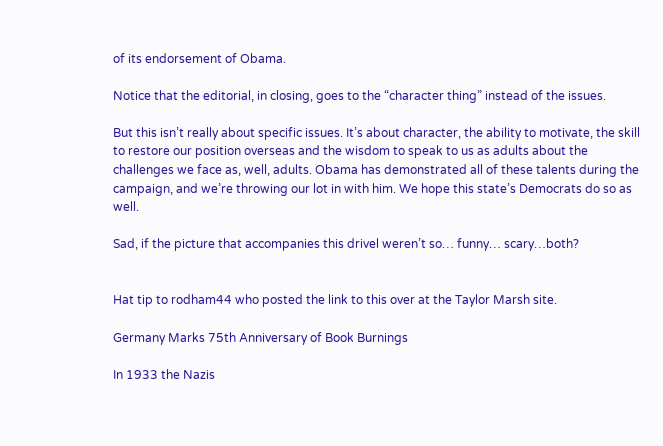of its endorsement of Obama.

Notice that the editorial, in closing, goes to the “character thing” instead of the issues.

But this isn’t really about specific issues. It’s about character, the ability to motivate, the skill to restore our position overseas and the wisdom to speak to us as adults about the challenges we face as, well, adults. Obama has demonstrated all of these talents during the campaign, and we’re throwing our lot in with him. We hope this state’s Democrats do so as well.

Sad, if the picture that accompanies this drivel weren’t so… funny… scary…both?


Hat tip to rodham44 who posted the link to this over at the Taylor Marsh site.

Germany Marks 75th Anniversary of Book Burnings

In 1933 the Nazis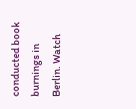conducted book burnings in Berlin. Watch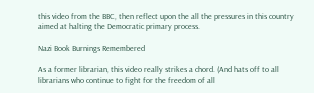this video from the BBC, then reflect upon the all the pressures in this country aimed at halting the Democratic primary process.

Nazi Book Burnings Remembered

As a former librarian, this video really strikes a chord. (And hats off to all librarians who continue to fight for the freedom of all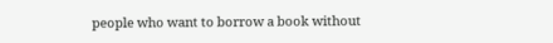people who want to borrow a book without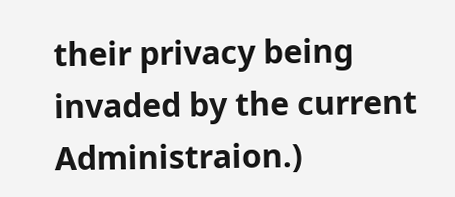their privacy being invaded by the current Administraion.)